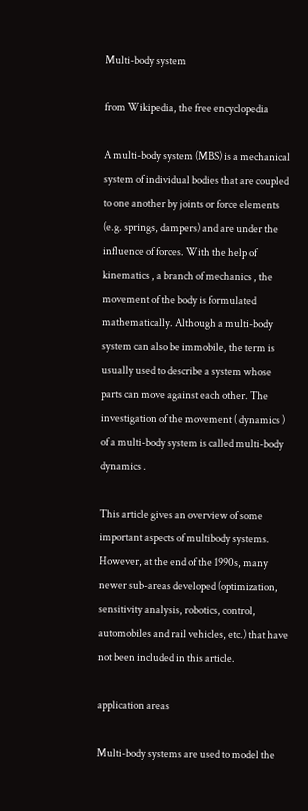Multi-body system

from Wikipedia, the free encyclopedia

A multi-body system (MBS) is a mechanical system of individual bodies that are coupled to one another by joints or force elements (e.g. springs, dampers) and are under the influence of forces. With the help of kinematics , a branch of mechanics , the movement of the body is formulated mathematically. Although a multi-body system can also be immobile, the term is usually used to describe a system whose parts can move against each other. The investigation of the movement ( dynamics ) of a multi-body system is called multi-body dynamics .

This article gives an overview of some important aspects of multibody systems. However, at the end of the 1990s, many newer sub-areas developed (optimization, sensitivity analysis, robotics, control, automobiles and rail vehicles, etc.) that have not been included in this article.

application areas

Multi-body systems are used to model the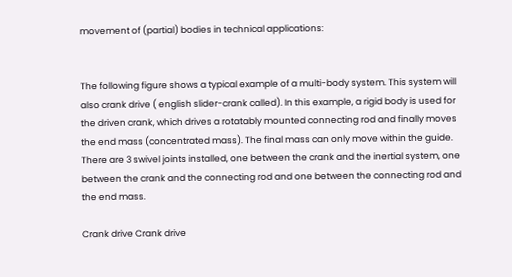movement of (partial) bodies in technical applications:


The following figure shows a typical example of a multi-body system. This system will also crank drive ( english slider-crank called). In this example, a rigid body is used for the driven crank, which drives a rotatably mounted connecting rod and finally moves the end mass (concentrated mass). The final mass can only move within the guide. There are 3 swivel joints installed, one between the crank and the inertial system, one between the crank and the connecting rod and one between the connecting rod and the end mass.

Crank drive Crank drive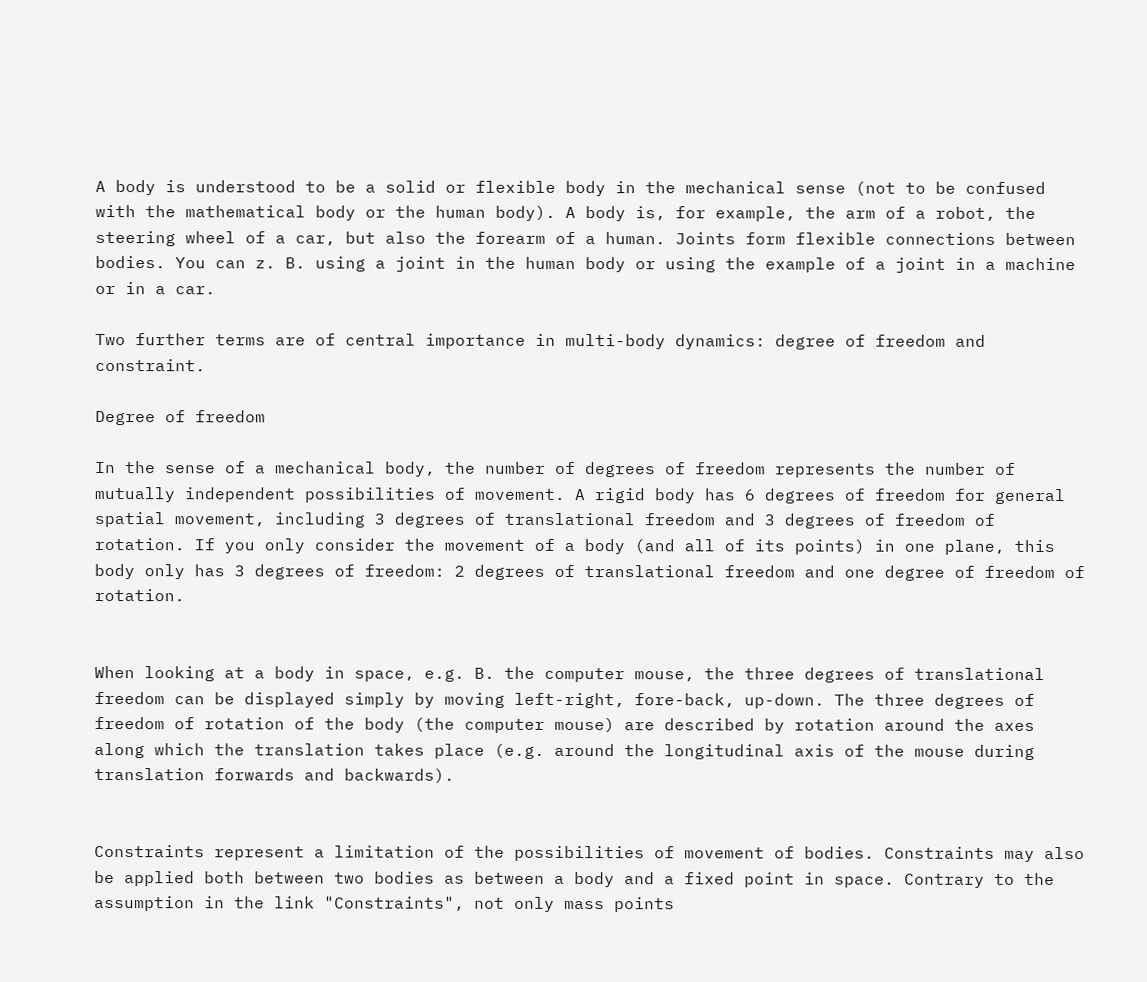A body is understood to be a solid or flexible body in the mechanical sense (not to be confused with the mathematical body or the human body). A body is, for example, the arm of a robot, the steering wheel of a car, but also the forearm of a human. Joints form flexible connections between bodies. You can z. B. using a joint in the human body or using the example of a joint in a machine or in a car.

Two further terms are of central importance in multi-body dynamics: degree of freedom and constraint.

Degree of freedom

In the sense of a mechanical body, the number of degrees of freedom represents the number of mutually independent possibilities of movement. A rigid body has 6 degrees of freedom for general spatial movement, including 3 degrees of translational freedom and 3 degrees of freedom of rotation. If you only consider the movement of a body (and all of its points) in one plane, this body only has 3 degrees of freedom: 2 degrees of translational freedom and one degree of freedom of rotation.


When looking at a body in space, e.g. B. the computer mouse, the three degrees of translational freedom can be displayed simply by moving left-right, fore-back, up-down. The three degrees of freedom of rotation of the body (the computer mouse) are described by rotation around the axes along which the translation takes place (e.g. around the longitudinal axis of the mouse during translation forwards and backwards).


Constraints represent a limitation of the possibilities of movement of bodies. Constraints may also be applied both between two bodies as between a body and a fixed point in space. Contrary to the assumption in the link "Constraints", not only mass points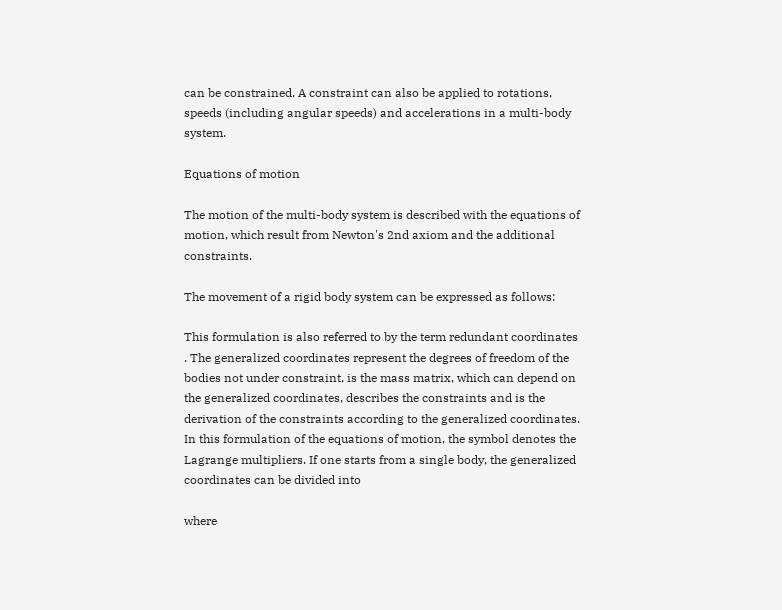can be constrained. A constraint can also be applied to rotations, speeds (including angular speeds) and accelerations in a multi-body system.

Equations of motion

The motion of the multi-body system is described with the equations of motion, which result from Newton's 2nd axiom and the additional constraints.

The movement of a rigid body system can be expressed as follows:

This formulation is also referred to by the term redundant coordinates . The generalized coordinates represent the degrees of freedom of the bodies not under constraint, is the mass matrix, which can depend on the generalized coordinates, describes the constraints and is the derivation of the constraints according to the generalized coordinates. In this formulation of the equations of motion, the symbol denotes the Lagrange multipliers. If one starts from a single body, the generalized coordinates can be divided into

where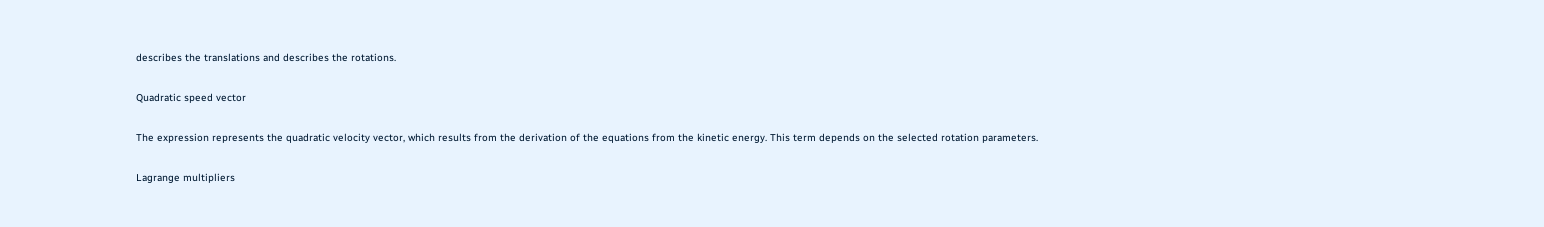describes the translations and describes the rotations.

Quadratic speed vector

The expression represents the quadratic velocity vector, which results from the derivation of the equations from the kinetic energy. This term depends on the selected rotation parameters.

Lagrange multipliers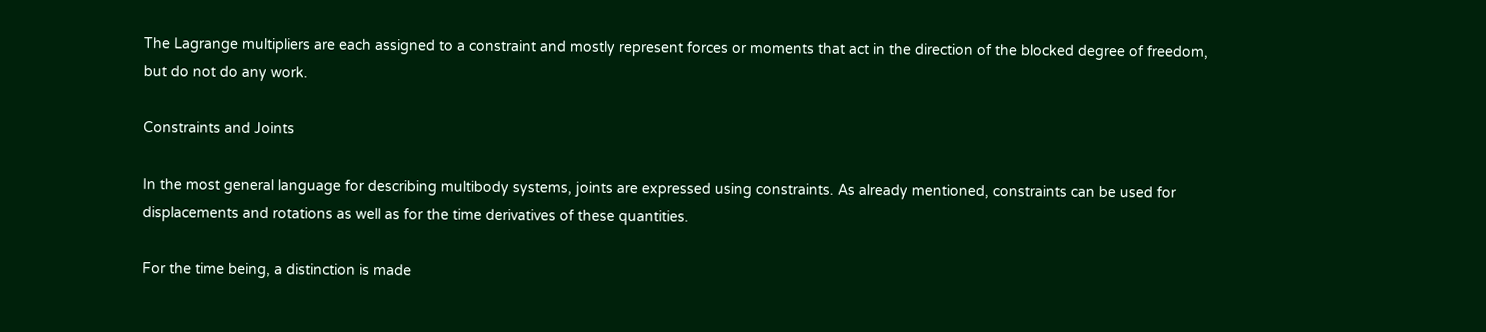The Lagrange multipliers are each assigned to a constraint and mostly represent forces or moments that act in the direction of the blocked degree of freedom, but do not do any work.

Constraints and Joints

In the most general language for describing multibody systems, joints are expressed using constraints. As already mentioned, constraints can be used for displacements and rotations as well as for the time derivatives of these quantities.

For the time being, a distinction is made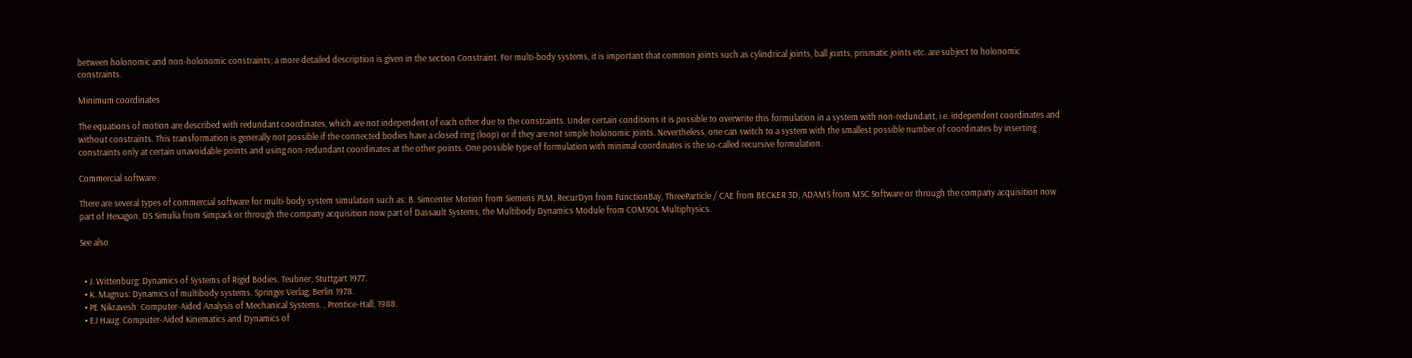between holonomic and non-holonomic constraints; a more detailed description is given in the section Constraint. For multi-body systems, it is important that common joints such as cylindrical joints, ball joints, prismatic joints etc. are subject to holonomic constraints.

Minimum coordinates

The equations of motion are described with redundant coordinates, which are not independent of each other due to the constraints. Under certain conditions it is possible to overwrite this formulation in a system with non-redundant, i.e. independent coordinates and without constraints. This transformation is generally not possible if the connected bodies have a closed ring (loop) or if they are not simple holonomic joints. Nevertheless, one can switch to a system with the smallest possible number of coordinates by inserting constraints only at certain unavoidable points and using non-redundant coordinates at the other points. One possible type of formulation with minimal coordinates is the so-called recursive formulation.

Commercial software

There are several types of commercial software for multi-body system simulation such as: B. Simcenter Motion from Siemens PLM, RecurDyn from FunctionBay, ThreeParticle / CAE from BECKER 3D, ADAMS from MSC Software or through the company acquisition now part of Hexagon, DS Simulia from Simpack or through the company acquisition now part of Dassault Systems, the Multibody Dynamics Module from COMSOL Multiphysics.

See also


  • J. Wittenburg: Dynamics of Systems of Rigid Bodies. Teubner, Stuttgart 1977.
  • K. Magnus: Dynamics of multibody systems. Springer Verlag, Berlin 1978.
  • PE Nikravesh: Computer-Aided Analysis of Mechanical Systems. , Prentice-Hall, 1988.
  • EJ Haug: Computer-Aided Kinematics and Dynamics of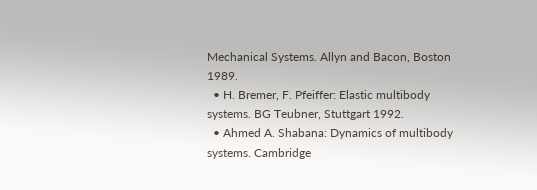Mechanical Systems. Allyn and Bacon, Boston 1989.
  • H. Bremer, F. Pfeiffer: Elastic multibody systems. BG Teubner, Stuttgart 1992.
  • Ahmed A. Shabana: Dynamics of multibody systems. Cambridge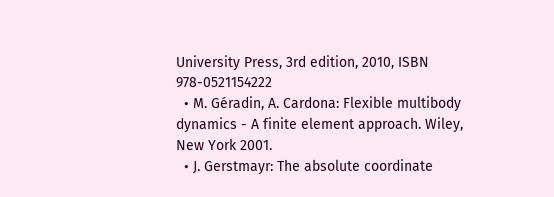University Press, 3rd edition, 2010, ISBN 978-0521154222
  • M. Géradin, A. Cardona: Flexible multibody dynamics - A finite element approach. Wiley, New York 2001.
  • J. Gerstmayr: The absolute coordinate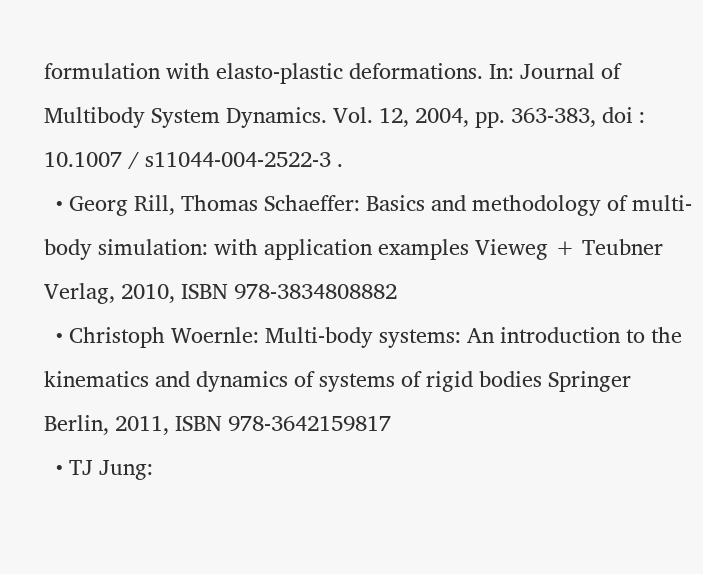formulation with elasto-plastic deformations. In: Journal of Multibody System Dynamics. Vol. 12, 2004, pp. 363-383, doi : 10.1007 / s11044-004-2522-3 .
  • Georg Rill, Thomas Schaeffer: Basics and methodology of multi-body simulation: with application examples Vieweg + Teubner Verlag, 2010, ISBN 978-3834808882
  • Christoph Woernle: Multi-body systems: An introduction to the kinematics and dynamics of systems of rigid bodies Springer Berlin, 2011, ISBN 978-3642159817
  • TJ Jung: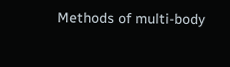Methods of multi-body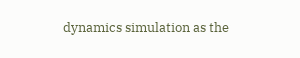dynamics simulation as the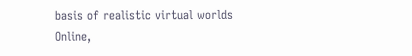basis of realistic virtual worlds Online,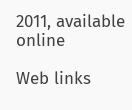2011, available online

Web links